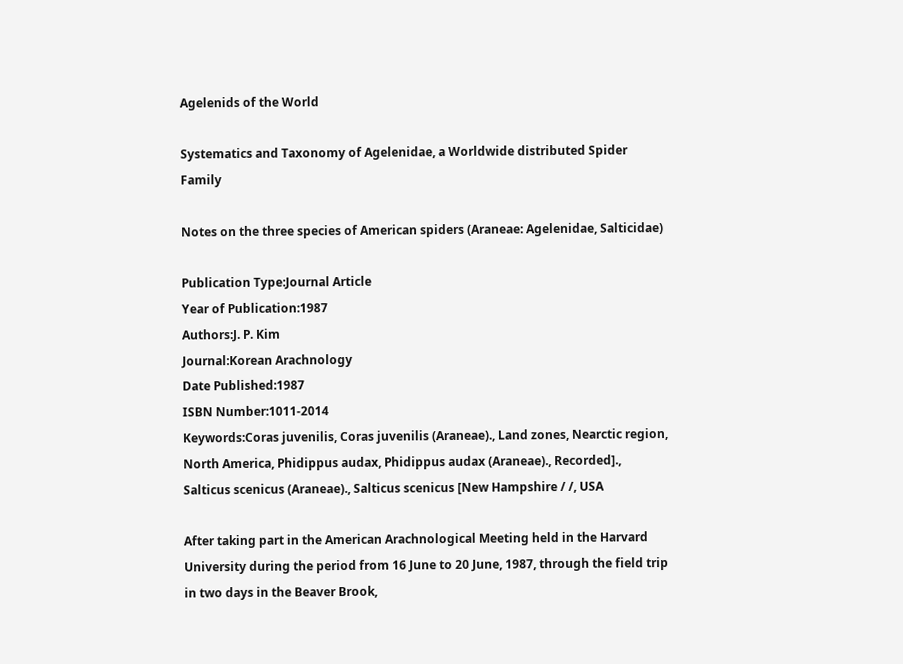Agelenids of the World

Systematics and Taxonomy of Agelenidae, a Worldwide distributed Spider Family

Notes on the three species of American spiders (Araneae: Agelenidae, Salticidae)

Publication Type:Journal Article
Year of Publication:1987
Authors:J. P. Kim
Journal:Korean Arachnology
Date Published:1987
ISBN Number:1011-2014
Keywords:Coras juvenilis, Coras juvenilis (Araneae)., Land zones, Nearctic region, North America, Phidippus audax, Phidippus audax (Araneae)., Recorded]., Salticus scenicus (Araneae)., Salticus scenicus [New Hampshire / /, USA

After taking part in the American Arachnological Meeting held in the Harvard University during the period from 16 June to 20 June, 1987, through the field trip in two days in the Beaver Brook,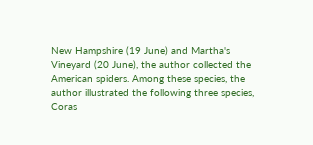New Hampshire (19 June) and Martha's Vineyard (20 June), the author collected the American spiders. Among these species, the author illustrated the following three species, Coras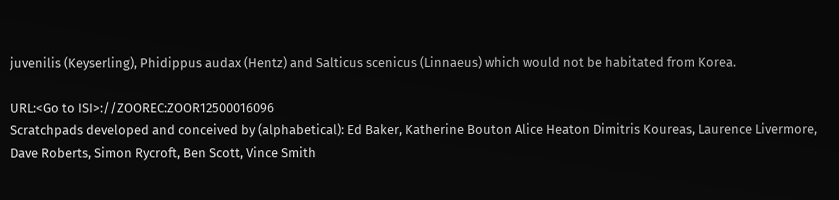juvenilis (Keyserling), Phidippus audax (Hentz) and Salticus scenicus (Linnaeus) which would not be habitated from Korea.

URL:<Go to ISI>://ZOOREC:ZOOR12500016096
Scratchpads developed and conceived by (alphabetical): Ed Baker, Katherine Bouton Alice Heaton Dimitris Koureas, Laurence Livermore, Dave Roberts, Simon Rycroft, Ben Scott, Vince Smith